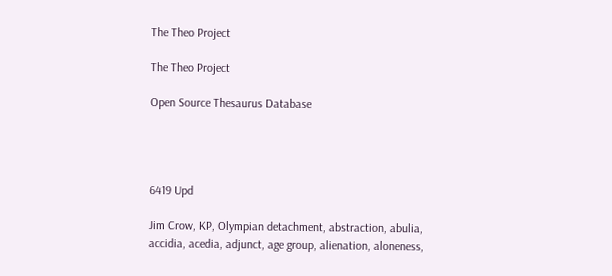The Theo Project

The Theo Project

Open Source Thesaurus Database




6419 Upd

Jim Crow, KP, Olympian detachment, abstraction, abulia, accidia, acedia, adjunct, age group, alienation, aloneness,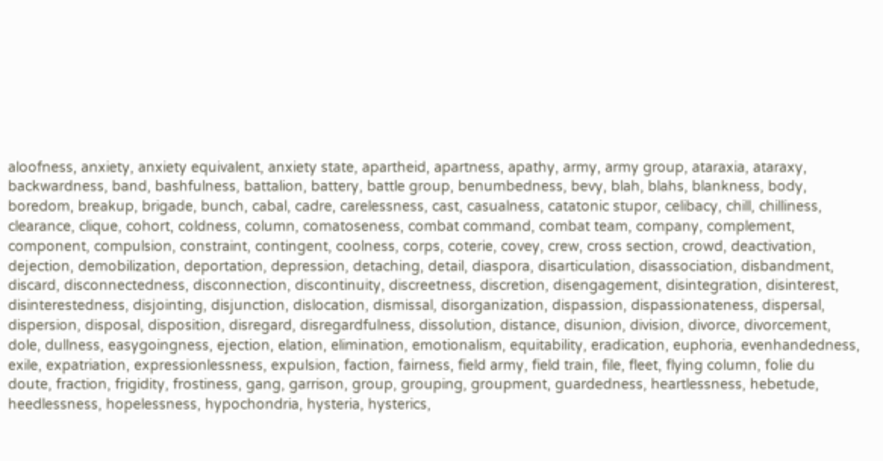aloofness, anxiety, anxiety equivalent, anxiety state, apartheid, apartness, apathy, army, army group, ataraxia, ataraxy, backwardness, band, bashfulness, battalion, battery, battle group, benumbedness, bevy, blah, blahs, blankness, body, boredom, breakup, brigade, bunch, cabal, cadre, carelessness, cast, casualness, catatonic stupor, celibacy, chill, chilliness, clearance, clique, cohort, coldness, column, comatoseness, combat command, combat team, company, complement, component, compulsion, constraint, contingent, coolness, corps, coterie, covey, crew, cross section, crowd, deactivation, dejection, demobilization, deportation, depression, detaching, detail, diaspora, disarticulation, disassociation, disbandment, discard, disconnectedness, disconnection, discontinuity, discreetness, discretion, disengagement, disintegration, disinterest, disinterestedness, disjointing, disjunction, dislocation, dismissal, disorganization, dispassion, dispassionateness, dispersal, dispersion, disposal, disposition, disregard, disregardfulness, dissolution, distance, disunion, division, divorce, divorcement, dole, dullness, easygoingness, ejection, elation, elimination, emotionalism, equitability, eradication, euphoria, evenhandedness, exile, expatriation, expressionlessness, expulsion, faction, fairness, field army, field train, file, fleet, flying column, folie du doute, fraction, frigidity, frostiness, gang, garrison, group, grouping, groupment, guardedness, heartlessness, hebetude, heedlessness, hopelessness, hypochondria, hysteria, hysterics,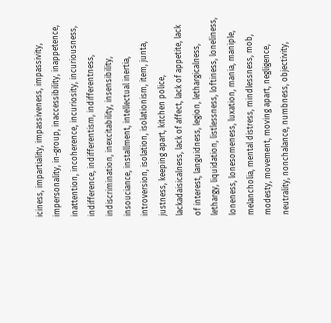iciness, impartiality, impassiveness, impassivity, impersonality, in-group, inaccessibility, inappetence, inattention, incoherence, incuriosity, incuriousness, indifference, indifferentism, indifferentness, indiscrimination, inexcitability, insensibility, insouciance, installment, intellectual inertia, introversion, isolation, isolationism, item, junta, justness, keeping apart, kitchen police, lackadaisicalness, lack of affect, lack of appetite, lack of interest, languidness, legion, lethargicalness, lethargy, liquidation, listlessness, loftiness, loneliness, loneness, lonesomeness, luxation, mania, maniple, melancholia, mental distress, mindlessness, mob, modesty, movement, moving apart, negligence, neutrality, nonchalance, numbness, objectivity,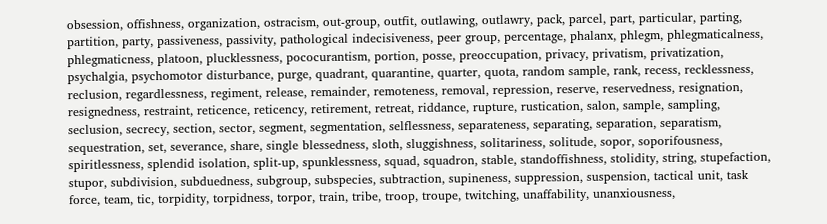obsession, offishness, organization, ostracism, out-group, outfit, outlawing, outlawry, pack, parcel, part, particular, parting, partition, party, passiveness, passivity, pathological indecisiveness, peer group, percentage, phalanx, phlegm, phlegmaticalness, phlegmaticness, platoon, plucklessness, pococurantism, portion, posse, preoccupation, privacy, privatism, privatization, psychalgia, psychomotor disturbance, purge, quadrant, quarantine, quarter, quota, random sample, rank, recess, recklessness, reclusion, regardlessness, regiment, release, remainder, remoteness, removal, repression, reserve, reservedness, resignation, resignedness, restraint, reticence, reticency, retirement, retreat, riddance, rupture, rustication, salon, sample, sampling, seclusion, secrecy, section, sector, segment, segmentation, selflessness, separateness, separating, separation, separatism, sequestration, set, severance, share, single blessedness, sloth, sluggishness, solitariness, solitude, sopor, soporifousness, spiritlessness, splendid isolation, split-up, spunklessness, squad, squadron, stable, standoffishness, stolidity, string, stupefaction, stupor, subdivision, subduedness, subgroup, subspecies, subtraction, supineness, suppression, suspension, tactical unit, task force, team, tic, torpidity, torpidness, torpor, train, tribe, troop, troupe, twitching, unaffability, unanxiousness,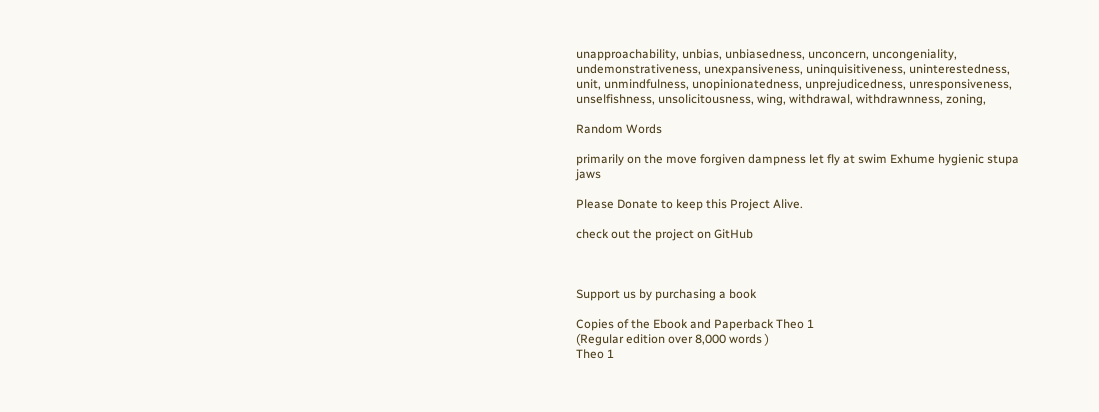unapproachability, unbias, unbiasedness, unconcern, uncongeniality, undemonstrativeness, unexpansiveness, uninquisitiveness, uninterestedness, unit, unmindfulness, unopinionatedness, unprejudicedness, unresponsiveness, unselfishness, unsolicitousness, wing, withdrawal, withdrawnness, zoning,

Random Words

primarily on the move forgiven dampness let fly at swim Exhume hygienic stupa jaws

Please Donate to keep this Project Alive.

check out the project on GitHub



Support us by purchasing a book

Copies of the Ebook and Paperback Theo 1
(Regular edition over 8,000 words )
Theo 1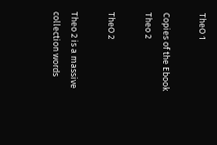TheO 1

Copies of the Ebook Theo 2

TheO 2

Theo 2 is a massive collection words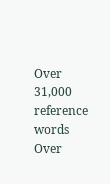Over 31,000 reference words
Over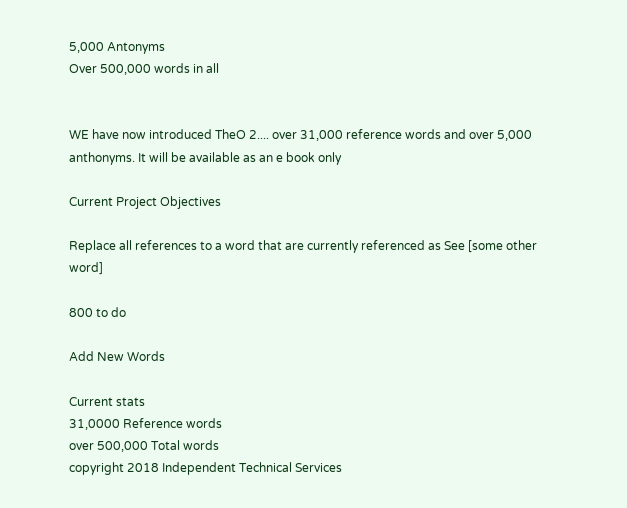5,000 Antonyms
Over 500,000 words in all


WE have now introduced TheO 2.... over 31,000 reference words and over 5,000 anthonyms. It will be available as an e book only

Current Project Objectives

Replace all references to a word that are currently referenced as See [some other word]

800 to do

Add New Words

Current stats
31,0000 Reference words
over 500,000 Total words
copyright 2018 Independent Technical Services